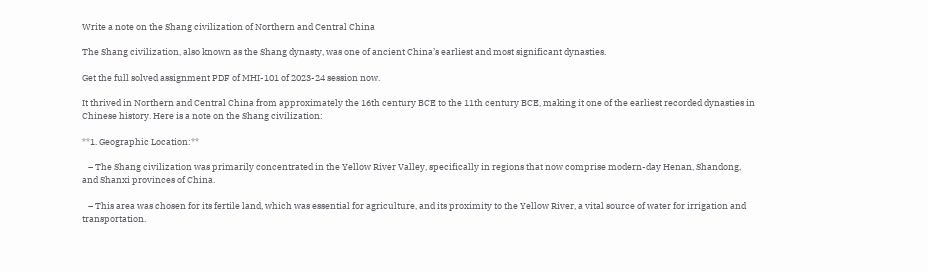Write a note on the Shang civilization of Northern and Central China

The Shang civilization, also known as the Shang dynasty, was one of ancient China’s earliest and most significant dynasties.

Get the full solved assignment PDF of MHI-101 of 2023-24 session now.

It thrived in Northern and Central China from approximately the 16th century BCE to the 11th century BCE, making it one of the earliest recorded dynasties in Chinese history. Here is a note on the Shang civilization:

**1. Geographic Location:**

   – The Shang civilization was primarily concentrated in the Yellow River Valley, specifically in regions that now comprise modern-day Henan, Shandong, and Shanxi provinces of China.

   – This area was chosen for its fertile land, which was essential for agriculture, and its proximity to the Yellow River, a vital source of water for irrigation and transportation.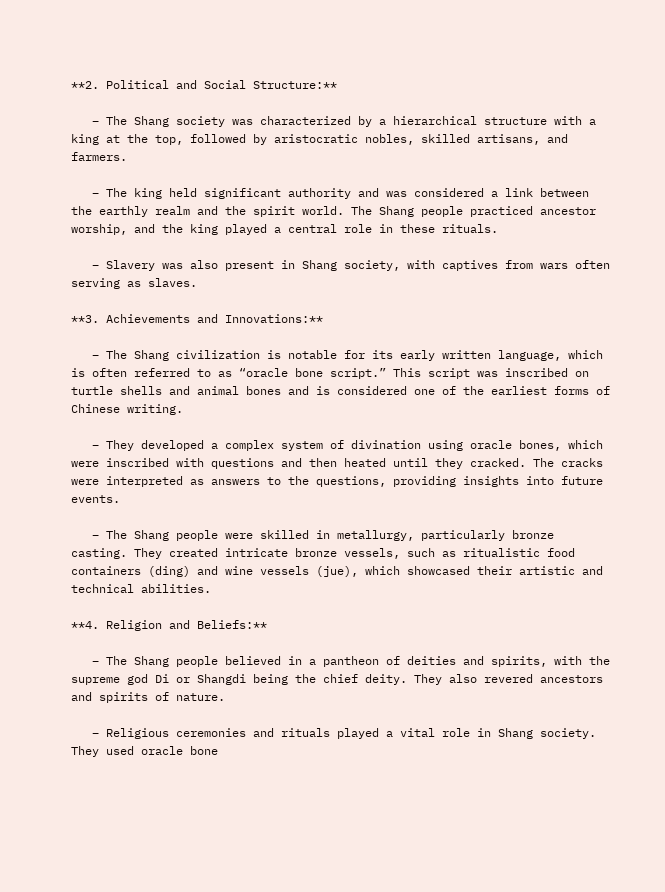**2. Political and Social Structure:**

   – The Shang society was characterized by a hierarchical structure with a king at the top, followed by aristocratic nobles, skilled artisans, and farmers.

   – The king held significant authority and was considered a link between the earthly realm and the spirit world. The Shang people practiced ancestor worship, and the king played a central role in these rituals.

   – Slavery was also present in Shang society, with captives from wars often serving as slaves.

**3. Achievements and Innovations:**

   – The Shang civilization is notable for its early written language, which is often referred to as “oracle bone script.” This script was inscribed on turtle shells and animal bones and is considered one of the earliest forms of Chinese writing.

   – They developed a complex system of divination using oracle bones, which were inscribed with questions and then heated until they cracked. The cracks were interpreted as answers to the questions, providing insights into future events.

   – The Shang people were skilled in metallurgy, particularly bronze casting. They created intricate bronze vessels, such as ritualistic food containers (ding) and wine vessels (jue), which showcased their artistic and technical abilities.

**4. Religion and Beliefs:**

   – The Shang people believed in a pantheon of deities and spirits, with the supreme god Di or Shangdi being the chief deity. They also revered ancestors and spirits of nature.

   – Religious ceremonies and rituals played a vital role in Shang society. They used oracle bone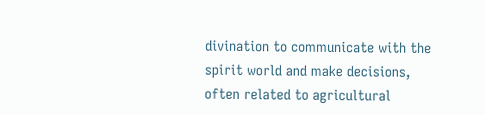divination to communicate with the spirit world and make decisions, often related to agricultural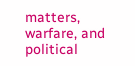matters, warfare, and political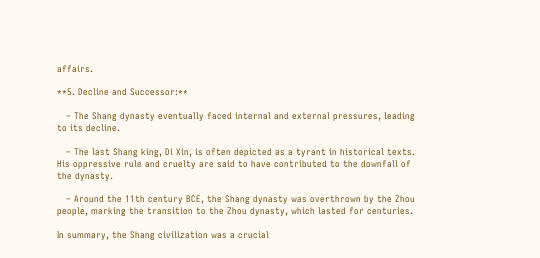affairs.

**5. Decline and Successor:**

   – The Shang dynasty eventually faced internal and external pressures, leading to its decline.

   – The last Shang king, Di Xin, is often depicted as a tyrant in historical texts. His oppressive rule and cruelty are said to have contributed to the downfall of the dynasty.

   – Around the 11th century BCE, the Shang dynasty was overthrown by the Zhou people, marking the transition to the Zhou dynasty, which lasted for centuries.

In summary, the Shang civilization was a crucial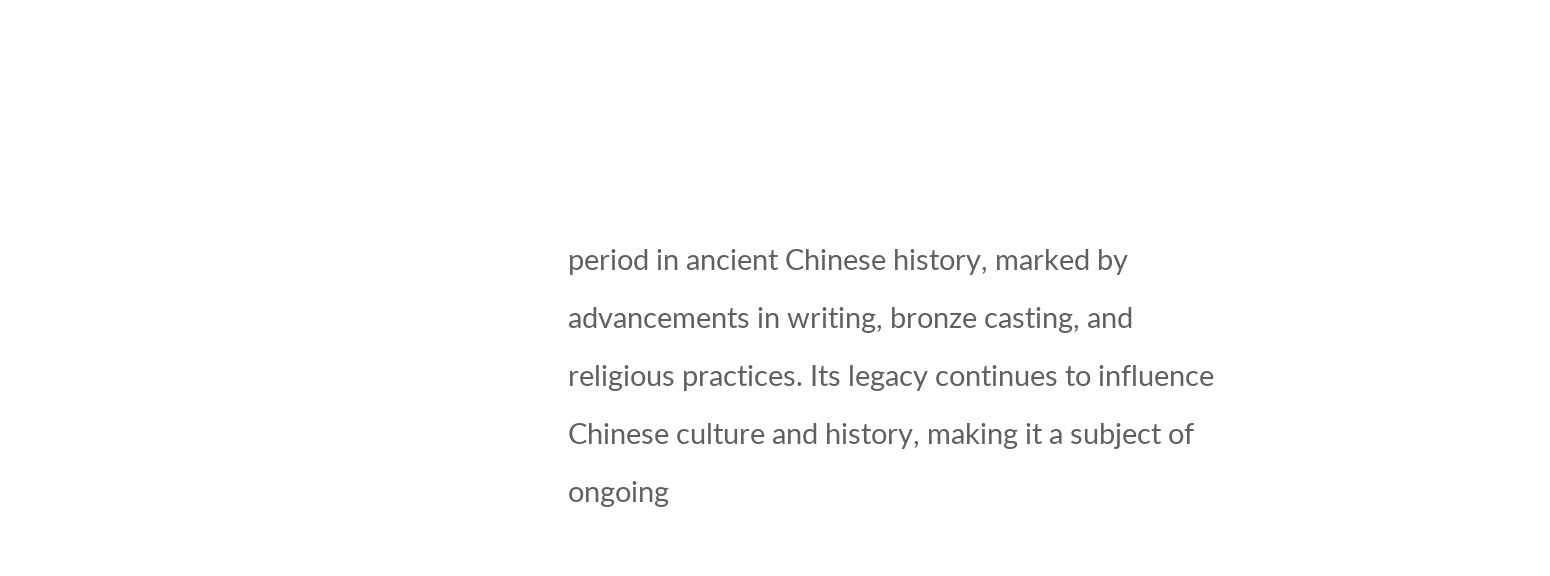period in ancient Chinese history, marked by advancements in writing, bronze casting, and religious practices. Its legacy continues to influence Chinese culture and history, making it a subject of ongoing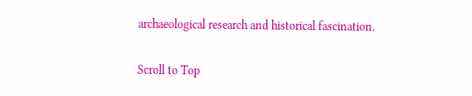archaeological research and historical fascination.

Scroll to Top